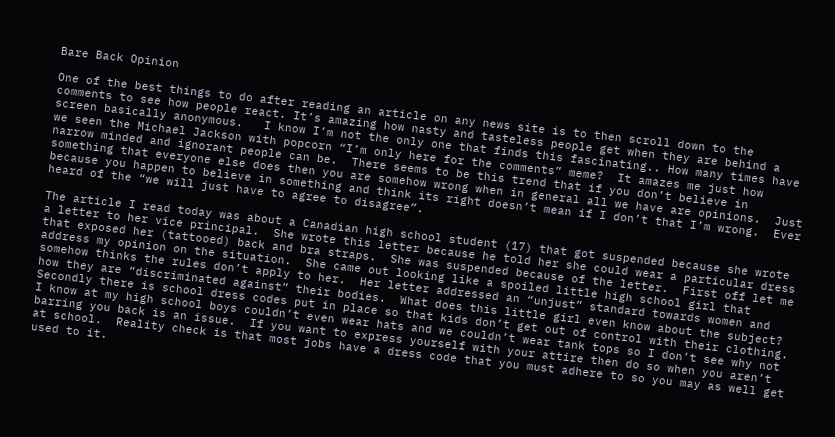Bare Back Opinion

One of the best things to do after reading an article on any news site is to then scroll down to the comments to see how people react. It’s amazing how nasty and tasteless people get when they are behind a screen basically anonymous.   I know I’m not the only one that finds this fascinating.. How many times have we seen the Michael Jackson with popcorn “I’m only here for the comments” meme?  It amazes me just how narrow minded and ignorant people can be.  There seems to be this trend that if you don’t believe in something that everyone else does then you are somehow wrong when in general all we have are opinions.  Just because you happen to believe in something and think its right doesn’t mean if I don’t that I’m wrong.  Ever heard of the “we will just have to agree to disagree”.

The article I read today was about a Canadian high school student (17) that got suspended because she wrote a letter to her vice principal.  She wrote this letter because he told her she could wear a particular dress that exposed her (tattooed) back and bra straps.  She was suspended because of the letter.  First off let me address my opinion on the situation.  She came out looking like a spoiled little high school girl that somehow thinks the rules don’t apply to her.  Her letter addressed an “unjust” standard towards women and how they are “discriminated against” their bodies.  What does this little girl even know about the subject?  Secondly there is school dress codes put in place so that kids don’t get out of control with their clothing.  I know at my high school boys couldn’t even wear hats and we couldn’t wear tank tops so I don’t see why not barring you back is an issue.  If you want to express yourself with your attire then do so when you aren’t at school.  Reality check is that most jobs have a dress code that you must adhere to so you may as well get used to it.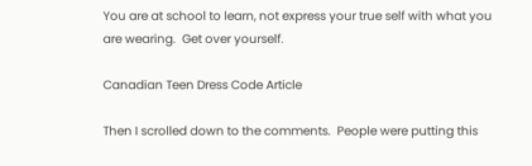You are at school to learn, not express your true self with what you are wearing.  Get over yourself.

Canadian Teen Dress Code Article

Then I scrolled down to the comments.  People were putting this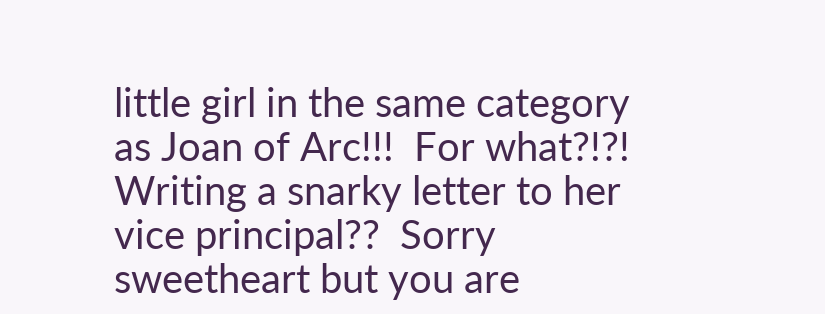little girl in the same category as Joan of Arc!!!  For what?!?!  Writing a snarky letter to her vice principal??  Sorry sweetheart but you are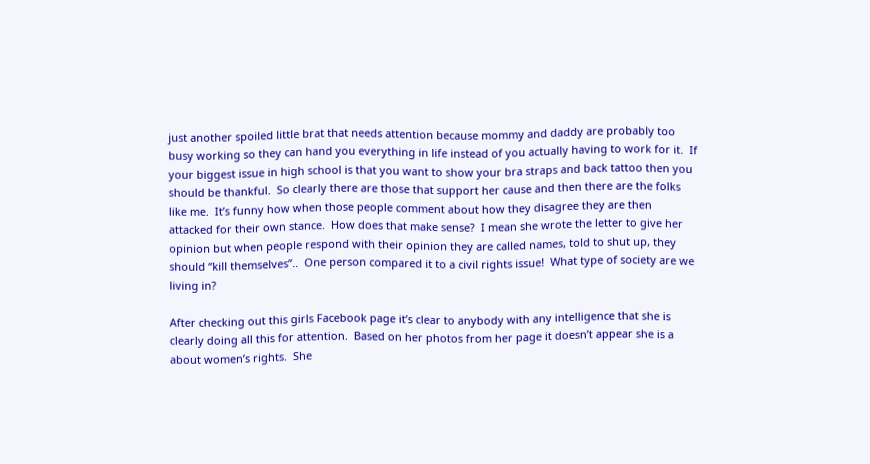just another spoiled little brat that needs attention because mommy and daddy are probably too busy working so they can hand you everything in life instead of you actually having to work for it.  If your biggest issue in high school is that you want to show your bra straps and back tattoo then you should be thankful.  So clearly there are those that support her cause and then there are the folks like me.  It’s funny how when those people comment about how they disagree they are then attacked for their own stance.  How does that make sense?  I mean she wrote the letter to give her opinion but when people respond with their opinion they are called names, told to shut up, they should “kill themselves”..  One person compared it to a civil rights issue!  What type of society are we living in?

After checking out this girls Facebook page it’s clear to anybody with any intelligence that she is clearly doing all this for attention.  Based on her photos from her page it doesn’t appear she is a about women’s rights.  She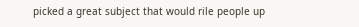picked a great subject that would rile people up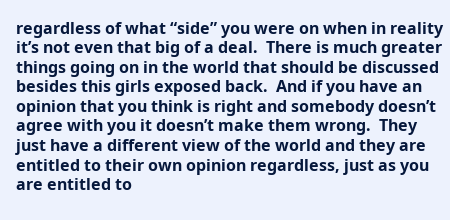regardless of what “side” you were on when in reality it’s not even that big of a deal.  There is much greater things going on in the world that should be discussed besides this girls exposed back.  And if you have an opinion that you think is right and somebody doesn’t agree with you it doesn’t make them wrong.  They just have a different view of the world and they are entitled to their own opinion regardless, just as you are entitled to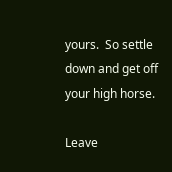yours.  So settle down and get off your high horse.

Leave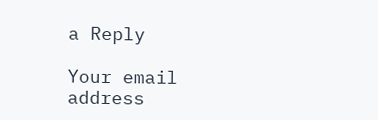a Reply

Your email address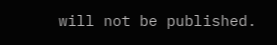will not be published.